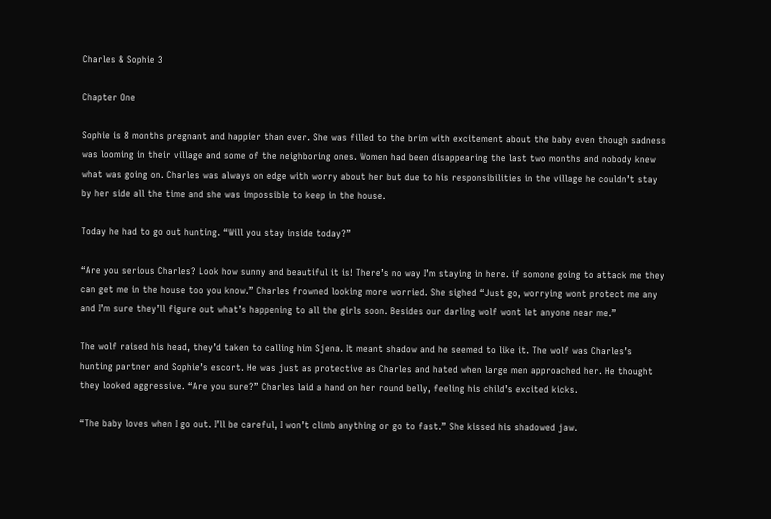Charles & Sophie 3

Chapter One

Sophie is 8 months pregnant and happier than ever. She was filled to the brim with excitement about the baby even though sadness was looming in their village and some of the neighboring ones. Women had been disappearing the last two months and nobody knew what was going on. Charles was always on edge with worry about her but due to his responsibilities in the village he couldn’t stay by her side all the time and she was impossible to keep in the house.

Today he had to go out hunting. “Will you stay inside today?”

“Are you serious Charles? Look how sunny and beautiful it is! There’s no way I’m staying in here. if somone going to attack me they can get me in the house too you know.” Charles frowned looking more worried. She sighed “Just go, worrying wont protect me any and I’m sure they’ll figure out what’s happening to all the girls soon. Besides our darling wolf wont let anyone near me.”

The wolf raised his head, they’d taken to calling him Sjena. It meant shadow and he seemed to like it. The wolf was Charles’s hunting partner and Sophie’s escort. He was just as protective as Charles and hated when large men approached her. He thought they looked aggressive. “Are you sure?” Charles laid a hand on her round belly, feeling his child’s excited kicks.

“The baby loves when I go out. I’ll be careful, I won’t climb anything or go to fast.” She kissed his shadowed jaw.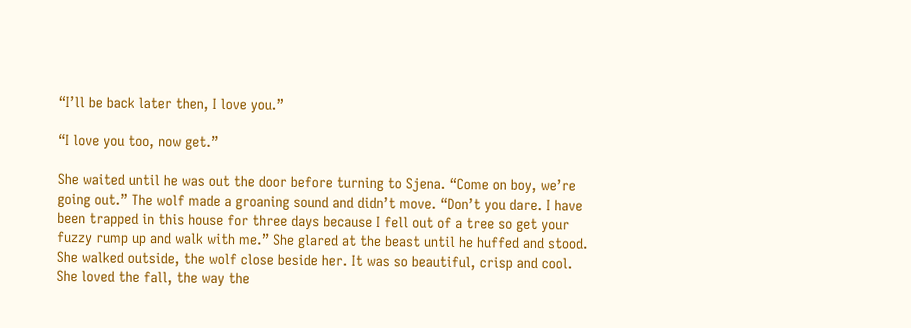“I’ll be back later then, I love you.”

“I love you too, now get.”

She waited until he was out the door before turning to Sjena. “Come on boy, we’re going out.” The wolf made a groaning sound and didn’t move. “Don’t you dare. I have been trapped in this house for three days because I fell out of a tree so get your fuzzy rump up and walk with me.” She glared at the beast until he huffed and stood. She walked outside, the wolf close beside her. It was so beautiful, crisp and cool. She loved the fall, the way the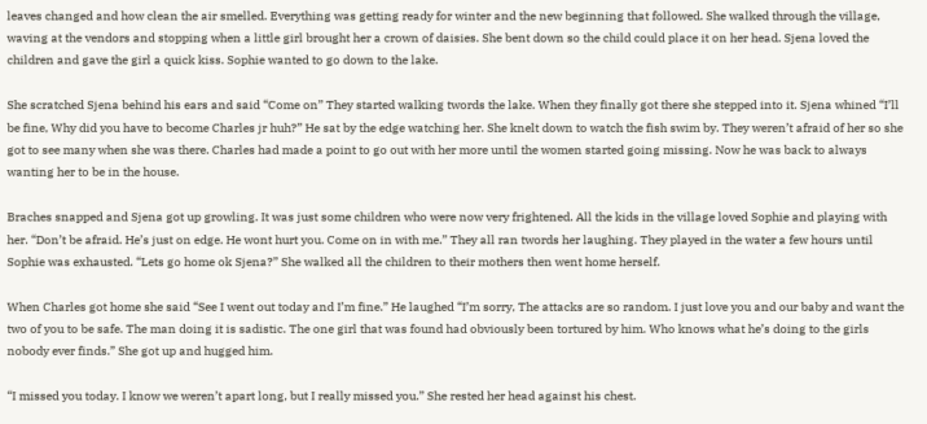leaves changed and how clean the air smelled. Everything was getting ready for winter and the new beginning that followed. She walked through the village, waving at the vendors and stopping when a little girl brought her a crown of daisies. She bent down so the child could place it on her head. Sjena loved the children and gave the girl a quick kiss. Sophie wanted to go down to the lake.

She scratched Sjena behind his ears and said “Come on” They started walking twords the lake. When they finally got there she stepped into it. Sjena whined “I’ll be fine, Why did you have to become Charles jr huh?” He sat by the edge watching her. She knelt down to watch the fish swim by. They weren’t afraid of her so she got to see many when she was there. Charles had made a point to go out with her more until the women started going missing. Now he was back to always wanting her to be in the house.

Braches snapped and Sjena got up growling. It was just some children who were now very frightened. All the kids in the village loved Sophie and playing with her. “Don’t be afraid. He’s just on edge. He wont hurt you. Come on in with me.” They all ran twords her laughing. They played in the water a few hours until Sophie was exhausted. “Lets go home ok Sjena?” She walked all the children to their mothers then went home herself.

When Charles got home she said “See I went out today and I’m fine.” He laughed “I’m sorry, The attacks are so random. I just love you and our baby and want the two of you to be safe. The man doing it is sadistic. The one girl that was found had obviously been tortured by him. Who knows what he’s doing to the girls nobody ever finds.” She got up and hugged him.

“I missed you today. I know we weren’t apart long, but I really missed you.” She rested her head against his chest.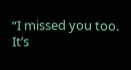“I missed you too. It’s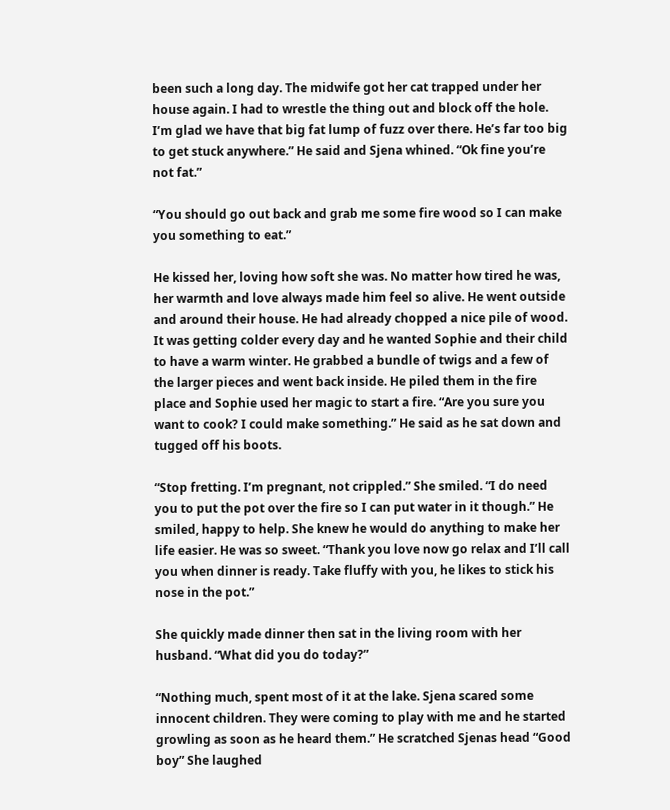been such a long day. The midwife got her cat trapped under her house again. I had to wrestle the thing out and block off the hole. I’m glad we have that big fat lump of fuzz over there. He’s far too big to get stuck anywhere.” He said and Sjena whined. “Ok fine you’re not fat.”

“You should go out back and grab me some fire wood so I can make you something to eat.”

He kissed her, loving how soft she was. No matter how tired he was, her warmth and love always made him feel so alive. He went outside and around their house. He had already chopped a nice pile of wood. It was getting colder every day and he wanted Sophie and their child to have a warm winter. He grabbed a bundle of twigs and a few of the larger pieces and went back inside. He piled them in the fire place and Sophie used her magic to start a fire. “Are you sure you want to cook? I could make something.” He said as he sat down and tugged off his boots.

“Stop fretting. I’m pregnant, not crippled.” She smiled. “I do need you to put the pot over the fire so I can put water in it though.” He smiled, happy to help. She knew he would do anything to make her life easier. He was so sweet. “Thank you love now go relax and I’ll call you when dinner is ready. Take fluffy with you, he likes to stick his nose in the pot.”

She quickly made dinner then sat in the living room with her husband. “What did you do today?”

“Nothing much, spent most of it at the lake. Sjena scared some innocent children. They were coming to play with me and he started growling as soon as he heard them.” He scratched Sjenas head “Good boy” She laughed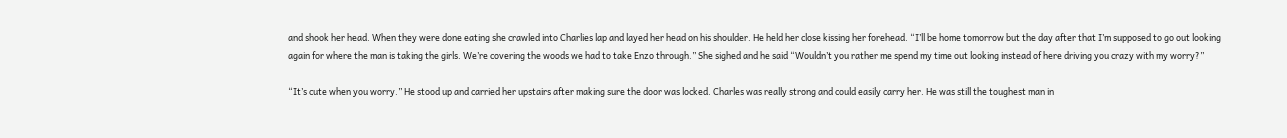and shook her head. When they were done eating she crawled into Charlies lap and layed her head on his shoulder. He held her close kissing her forehead. “I’ll be home tomorrow but the day after that I’m supposed to go out looking again for where the man is taking the girls. We’re covering the woods we had to take Enzo through.” She sighed and he said “Wouldn’t you rather me spend my time out looking instead of here driving you crazy with my worry?”

“It’s cute when you worry.” He stood up and carried her upstairs after making sure the door was locked. Charles was really strong and could easily carry her. He was still the toughest man in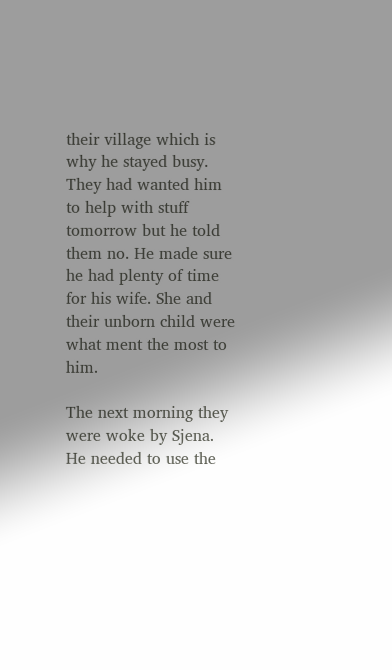their village which is why he stayed busy. They had wanted him to help with stuff tomorrow but he told them no. He made sure he had plenty of time for his wife. She and their unborn child were what ment the most to him.

The next morning they were woke by Sjena. He needed to use the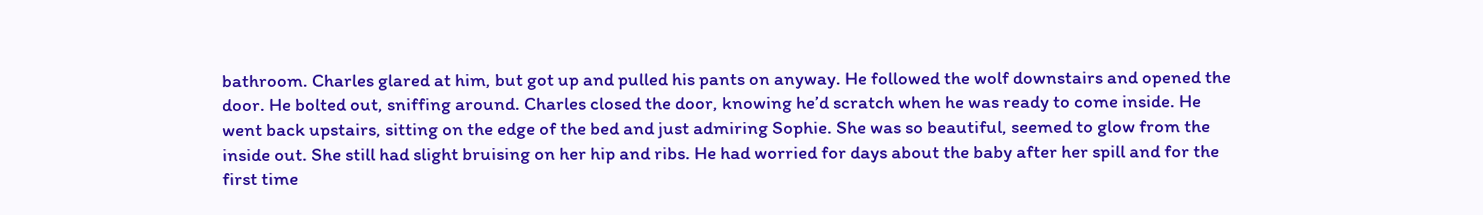bathroom. Charles glared at him, but got up and pulled his pants on anyway. He followed the wolf downstairs and opened the door. He bolted out, sniffing around. Charles closed the door, knowing he’d scratch when he was ready to come inside. He went back upstairs, sitting on the edge of the bed and just admiring Sophie. She was so beautiful, seemed to glow from the inside out. She still had slight bruising on her hip and ribs. He had worried for days about the baby after her spill and for the first time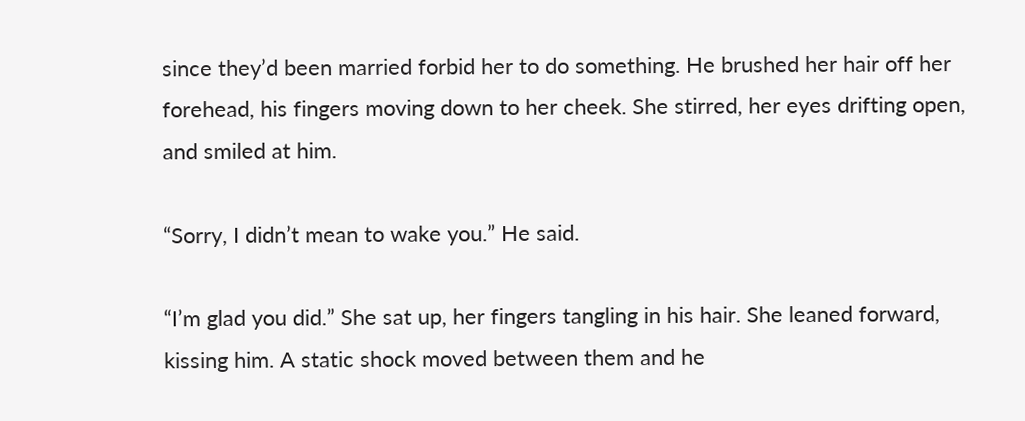since they’d been married forbid her to do something. He brushed her hair off her forehead, his fingers moving down to her cheek. She stirred, her eyes drifting open, and smiled at him.

“Sorry, I didn’t mean to wake you.” He said.

“I’m glad you did.” She sat up, her fingers tangling in his hair. She leaned forward, kissing him. A static shock moved between them and he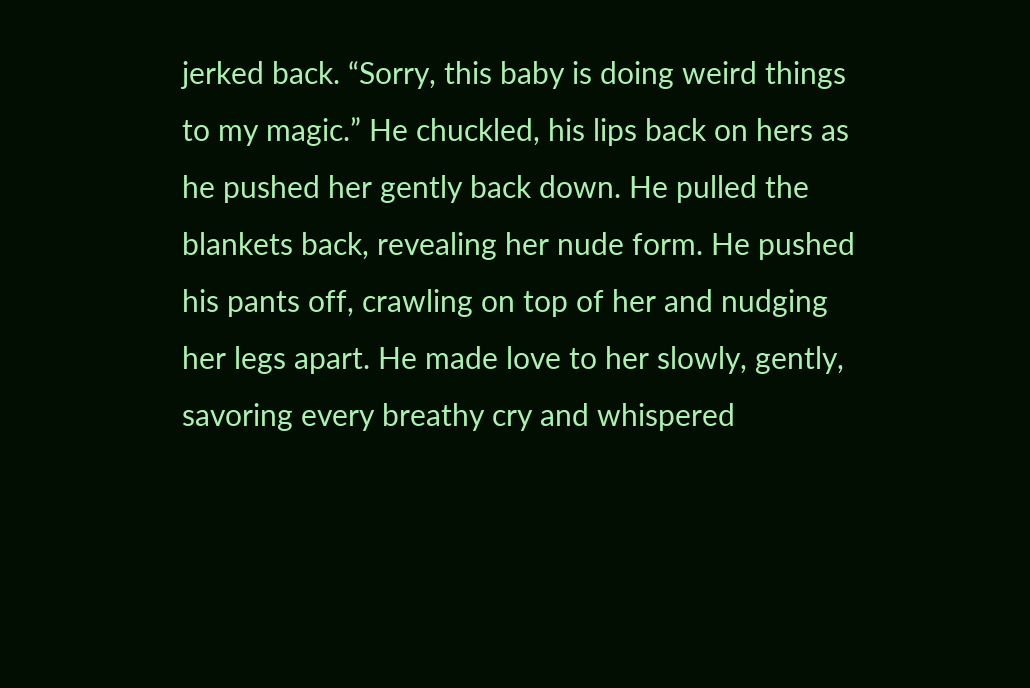jerked back. “Sorry, this baby is doing weird things to my magic.” He chuckled, his lips back on hers as he pushed her gently back down. He pulled the blankets back, revealing her nude form. He pushed his pants off, crawling on top of her and nudging her legs apart. He made love to her slowly, gently, savoring every breathy cry and whispered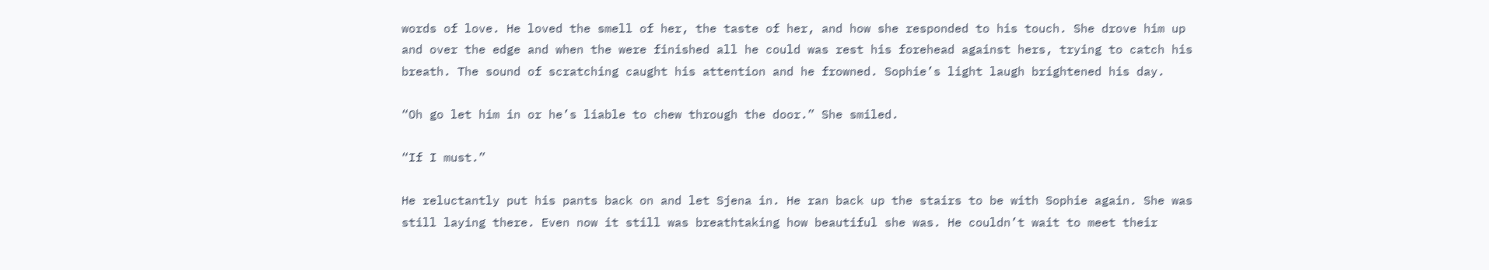words of love. He loved the smell of her, the taste of her, and how she responded to his touch. She drove him up and over the edge and when the were finished all he could was rest his forehead against hers, trying to catch his breath. The sound of scratching caught his attention and he frowned. Sophie’s light laugh brightened his day.

“Oh go let him in or he’s liable to chew through the door.” She smiled.

“If I must.”

He reluctantly put his pants back on and let Sjena in. He ran back up the stairs to be with Sophie again. She was still laying there. Even now it still was breathtaking how beautiful she was. He couldn’t wait to meet their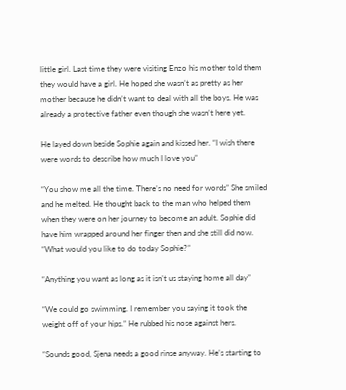little girl. Last time they were visiting Enzo his mother told them they would have a girl. He hoped she wasn’t as pretty as her mother because he didn’t want to deal with all the boys. He was already a protective father even though she wasn’t here yet.

He layed down beside Sophie again and kissed her. “I wish there were words to describe how much I love you”

“You show me all the time. There’s no need for words” She smiled and he melted. He thought back to the man who helped them when they were on her journey to become an adult. Sophie did have him wrapped around her finger then and she still did now. “What would you like to do today Sophie?”

“Anything you want as long as it isn’t us staying home all day”

“We could go swimming. I remember you saying it took the weight off of your hips.” He rubbed his nose against hers.

“Sounds good, Sjena needs a good rinse anyway. He’s starting to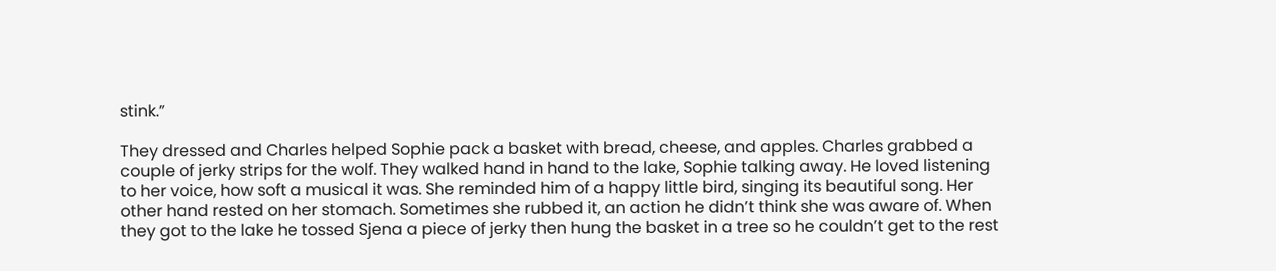stink.”

They dressed and Charles helped Sophie pack a basket with bread, cheese, and apples. Charles grabbed a couple of jerky strips for the wolf. They walked hand in hand to the lake, Sophie talking away. He loved listening to her voice, how soft a musical it was. She reminded him of a happy little bird, singing its beautiful song. Her other hand rested on her stomach. Sometimes she rubbed it, an action he didn’t think she was aware of. When they got to the lake he tossed Sjena a piece of jerky then hung the basket in a tree so he couldn’t get to the rest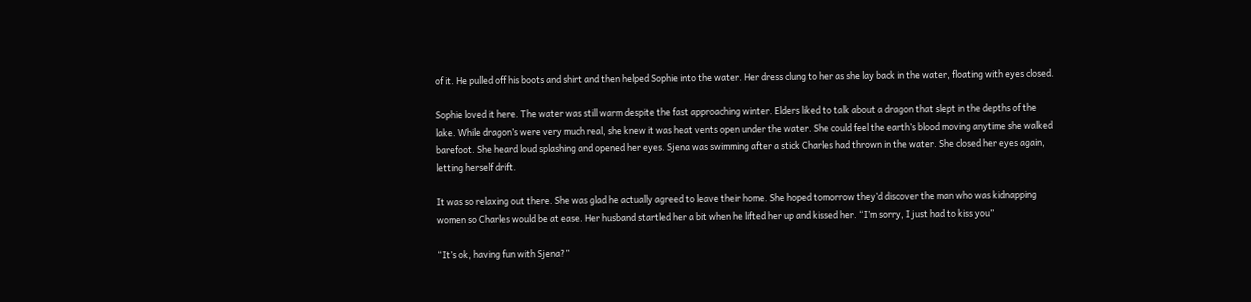of it. He pulled off his boots and shirt and then helped Sophie into the water. Her dress clung to her as she lay back in the water, floating with eyes closed.

Sophie loved it here. The water was still warm despite the fast approaching winter. Elders liked to talk about a dragon that slept in the depths of the lake. While dragon’s were very much real, she knew it was heat vents open under the water. She could feel the earth’s blood moving anytime she walked barefoot. She heard loud splashing and opened her eyes. Sjena was swimming after a stick Charles had thrown in the water. She closed her eyes again, letting herself drift.

It was so relaxing out there. She was glad he actually agreed to leave their home. She hoped tomorrow they’d discover the man who was kidnapping women so Charles would be at ease. Her husband startled her a bit when he lifted her up and kissed her. “I’m sorry, I just had to kiss you”

“It’s ok, having fun with Sjena?”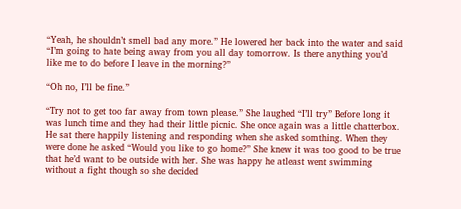“Yeah, he shouldn’t smell bad any more.” He lowered her back into the water and said “I’m going to hate being away from you all day tomorrow. Is there anything you’d like me to do before I leave in the morning?”

“Oh no, I’ll be fine.”

“Try not to get too far away from town please.” She laughed “I’ll try” Before long it was lunch time and they had their little picnic. She once again was a little chatterbox. He sat there happily listening and responding when she asked somthing. When they were done he asked “Would you like to go home?” She knew it was too good to be true that he’d want to be outside with her. She was happy he atleast went swimming without a fight though so she decided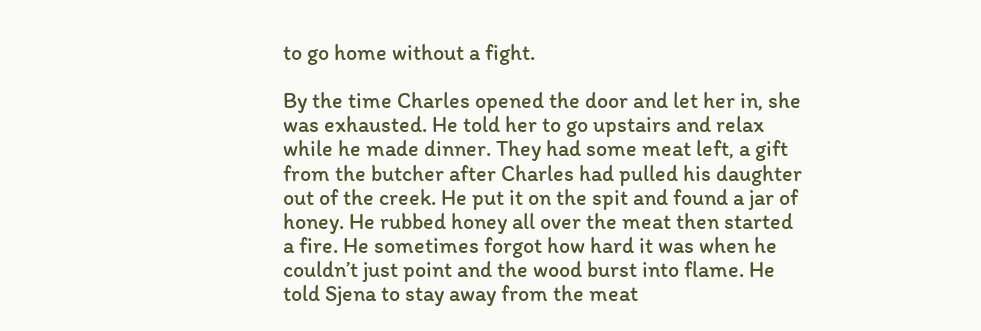to go home without a fight.

By the time Charles opened the door and let her in, she was exhausted. He told her to go upstairs and relax while he made dinner. They had some meat left, a gift from the butcher after Charles had pulled his daughter out of the creek. He put it on the spit and found a jar of honey. He rubbed honey all over the meat then started a fire. He sometimes forgot how hard it was when he couldn’t just point and the wood burst into flame. He told Sjena to stay away from the meat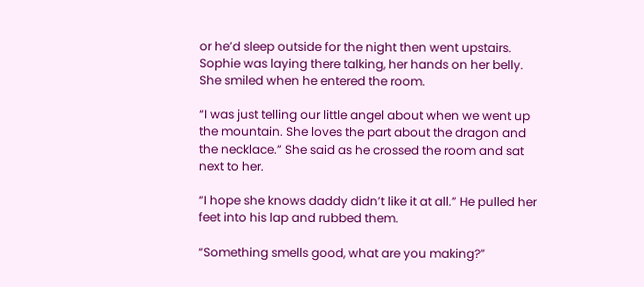or he’d sleep outside for the night then went upstairs. Sophie was laying there talking, her hands on her belly. She smiled when he entered the room.

“I was just telling our little angel about when we went up the mountain. She loves the part about the dragon and the necklace.” She said as he crossed the room and sat next to her.

“I hope she knows daddy didn’t like it at all.” He pulled her feet into his lap and rubbed them.

“Something smells good, what are you making?”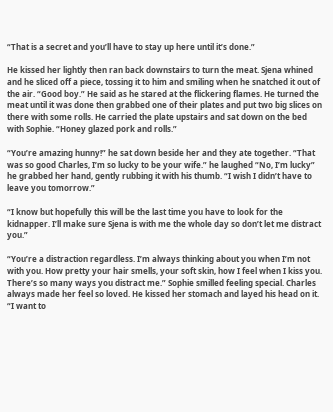“That is a secret and you’ll have to stay up here until it’s done.”

He kissed her lightly then ran back downstairs to turn the meat. Sjena whined and he sliced off a piece, tossing it to him and smiling when he snatched it out of the air. “Good boy.” He said as he stared at the flickering flames. He turned the meat until it was done then grabbed one of their plates and put two big slices on there with some rolls. He carried the plate upstairs and sat down on the bed with Sophie. “Honey glazed pork and rolls.”

“You’re amazing hunny!” he sat down beside her and they ate together. “That was so good Charles, I’m so lucky to be your wife.” he laughed “No, I’m lucky” he grabbed her hand, gently rubbing it with his thumb. “I wish I didn’t have to leave you tomorrow.”

“I know but hopefully this will be the last time you have to look for the kidnapper. I’ll make sure Sjena is with me the whole day so don’t let me distract you.”

“You’re a distraction regardless. I’m always thinking about you when I’m not with you. How pretty your hair smells, your soft skin, how I feel when I kiss you. There’s so many ways you distract me.” Sophie smilled feeling special. Charles always made her feel so loved. He kissed her stomach and layed his head on it. “I want to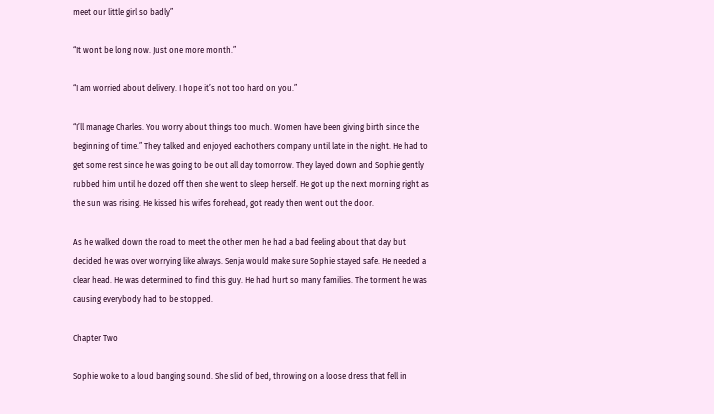meet our little girl so badly”

“It wont be long now. Just one more month.”

“I am worried about delivery. I hope it’s not too hard on you.”

“I’ll manage Charles. You worry about things too much. Women have been giving birth since the beginning of time.” They talked and enjoyed eachothers company until late in the night. He had to get some rest since he was going to be out all day tomorrow. They layed down and Sophie gently rubbed him until he dozed off then she went to sleep herself. He got up the next morning right as the sun was rising. He kissed his wifes forehead, got ready then went out the door.

As he walked down the road to meet the other men he had a bad feeling about that day but decided he was over worrying like always. Senja would make sure Sophie stayed safe. He needed a clear head. He was determined to find this guy. He had hurt so many families. The torment he was causing everybody had to be stopped.

Chapter Two

Sophie woke to a loud banging sound. She slid of bed, throwing on a loose dress that fell in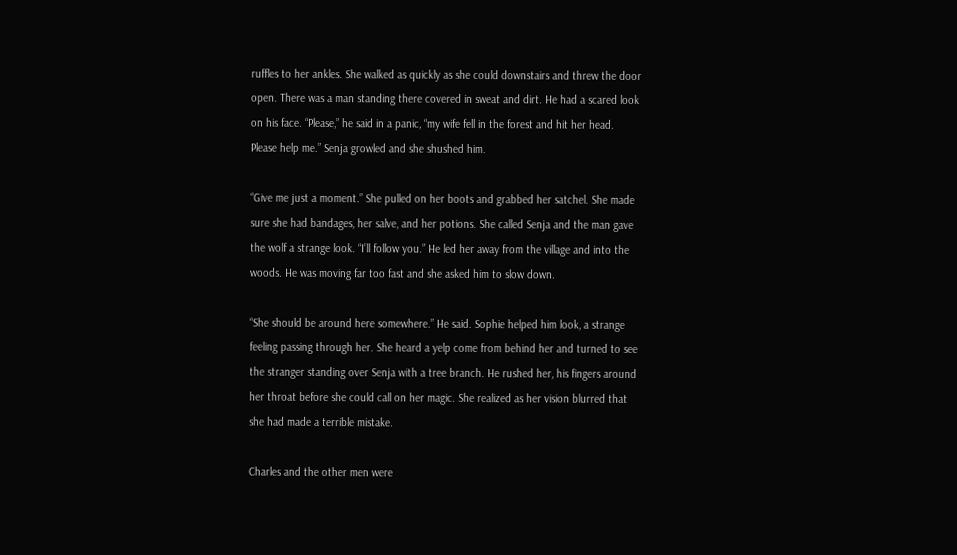ruffles to her ankles. She walked as quickly as she could downstairs and threw the door open. There was a man standing there covered in sweat and dirt. He had a scared look on his face. “Please,” he said in a panic, “my wife fell in the forest and hit her head. Please help me.” Senja growled and she shushed him.

“Give me just a moment.” She pulled on her boots and grabbed her satchel. She made sure she had bandages, her salve, and her potions. She called Senja and the man gave the wolf a strange look. “I’ll follow you.” He led her away from the village and into the woods. He was moving far too fast and she asked him to slow down.

“She should be around here somewhere.” He said. Sophie helped him look, a strange feeling passing through her. She heard a yelp come from behind her and turned to see the stranger standing over Senja with a tree branch. He rushed her, his fingers around her throat before she could call on her magic. She realized as her vision blurred that she had made a terrible mistake.

Charles and the other men were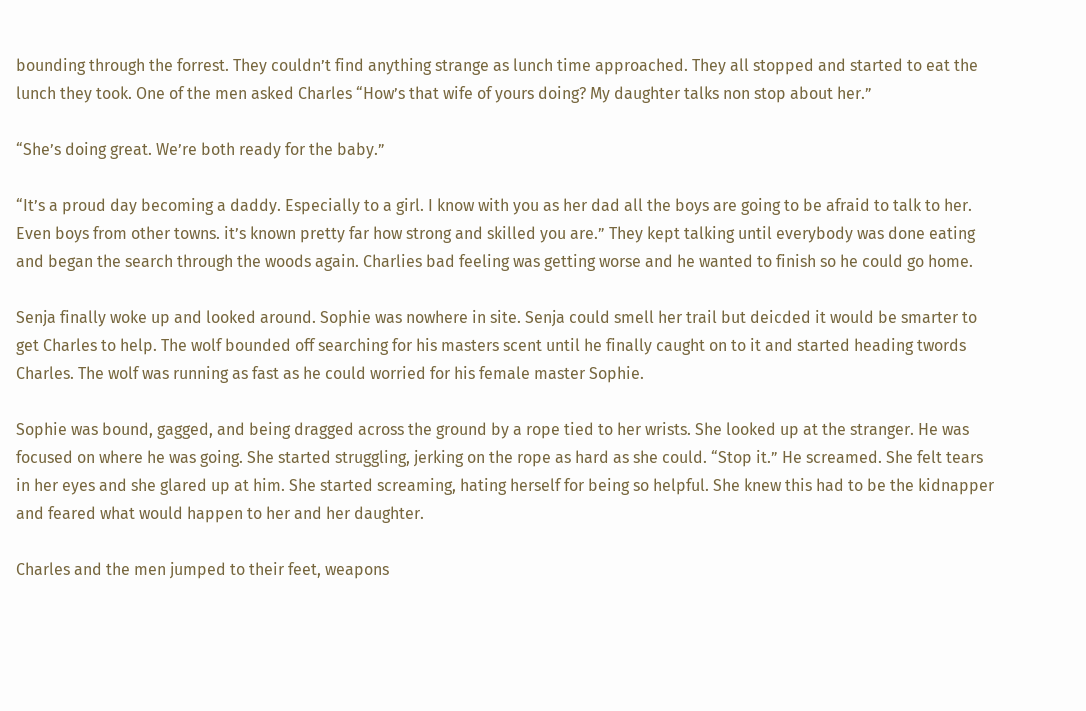bounding through the forrest. They couldn’t find anything strange as lunch time approached. They all stopped and started to eat the lunch they took. One of the men asked Charles “How’s that wife of yours doing? My daughter talks non stop about her.”

“She’s doing great. We’re both ready for the baby.”

“It’s a proud day becoming a daddy. Especially to a girl. I know with you as her dad all the boys are going to be afraid to talk to her. Even boys from other towns. it’s known pretty far how strong and skilled you are.” They kept talking until everybody was done eating and began the search through the woods again. Charlies bad feeling was getting worse and he wanted to finish so he could go home.

Senja finally woke up and looked around. Sophie was nowhere in site. Senja could smell her trail but deicded it would be smarter to get Charles to help. The wolf bounded off searching for his masters scent until he finally caught on to it and started heading twords Charles. The wolf was running as fast as he could worried for his female master Sophie.

Sophie was bound, gagged, and being dragged across the ground by a rope tied to her wrists. She looked up at the stranger. He was focused on where he was going. She started struggling, jerking on the rope as hard as she could. “Stop it.” He screamed. She felt tears in her eyes and she glared up at him. She started screaming, hating herself for being so helpful. She knew this had to be the kidnapper and feared what would happen to her and her daughter.

Charles and the men jumped to their feet, weapons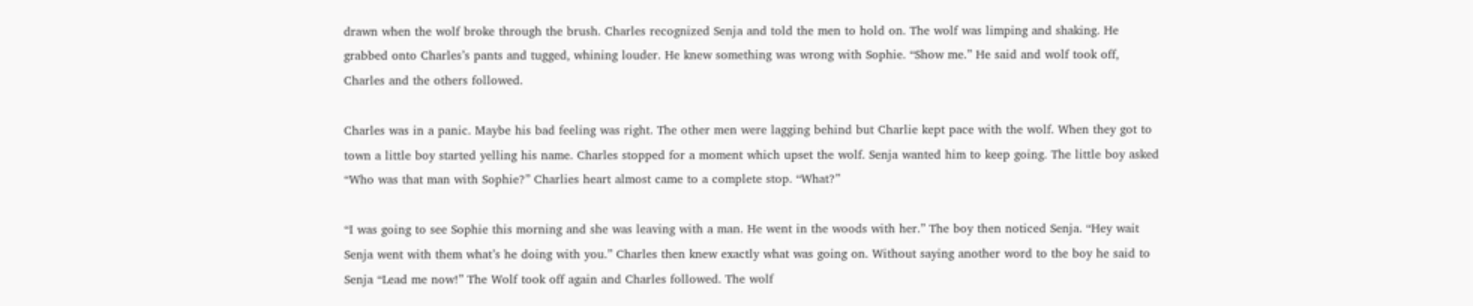drawn when the wolf broke through the brush. Charles recognized Senja and told the men to hold on. The wolf was limping and shaking. He grabbed onto Charles’s pants and tugged, whining louder. He knew something was wrong with Sophie. “Show me.” He said and wolf took off, Charles and the others followed.

Charles was in a panic. Maybe his bad feeling was right. The other men were lagging behind but Charlie kept pace with the wolf. When they got to town a little boy started yelling his name. Charles stopped for a moment which upset the wolf. Senja wanted him to keep going. The little boy asked “Who was that man with Sophie?” Charlies heart almost came to a complete stop. “What?”

“I was going to see Sophie this morning and she was leaving with a man. He went in the woods with her.” The boy then noticed Senja. “Hey wait Senja went with them what’s he doing with you.” Charles then knew exactly what was going on. Without saying another word to the boy he said to Senja “Lead me now!” The Wolf took off again and Charles followed. The wolf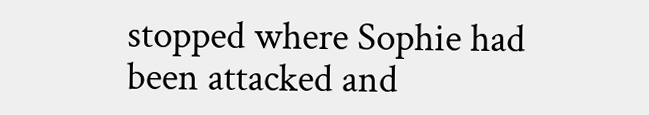stopped where Sophie had been attacked and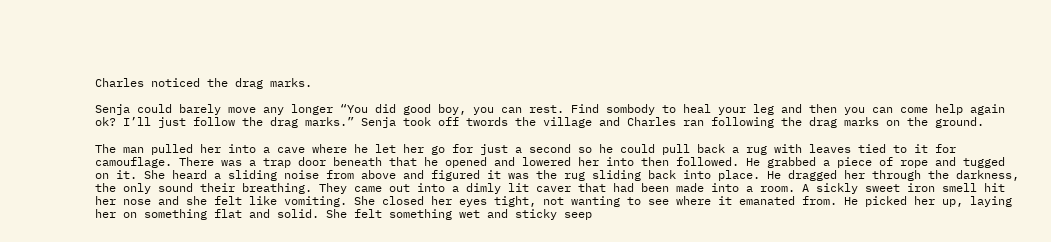Charles noticed the drag marks.

Senja could barely move any longer “You did good boy, you can rest. Find sombody to heal your leg and then you can come help again ok? I’ll just follow the drag marks.” Senja took off twords the village and Charles ran following the drag marks on the ground.

The man pulled her into a cave where he let her go for just a second so he could pull back a rug with leaves tied to it for camouflage. There was a trap door beneath that he opened and lowered her into then followed. He grabbed a piece of rope and tugged on it. She heard a sliding noise from above and figured it was the rug sliding back into place. He dragged her through the darkness, the only sound their breathing. They came out into a dimly lit caver that had been made into a room. A sickly sweet iron smell hit her nose and she felt like vomiting. She closed her eyes tight, not wanting to see where it emanated from. He picked her up, laying her on something flat and solid. She felt something wet and sticky seep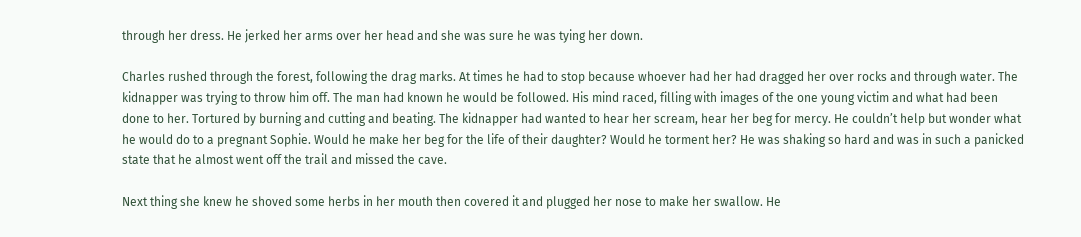through her dress. He jerked her arms over her head and she was sure he was tying her down.

Charles rushed through the forest, following the drag marks. At times he had to stop because whoever had her had dragged her over rocks and through water. The kidnapper was trying to throw him off. The man had known he would be followed. His mind raced, filling with images of the one young victim and what had been done to her. Tortured by burning and cutting and beating. The kidnapper had wanted to hear her scream, hear her beg for mercy. He couldn’t help but wonder what he would do to a pregnant Sophie. Would he make her beg for the life of their daughter? Would he torment her? He was shaking so hard and was in such a panicked state that he almost went off the trail and missed the cave.

Next thing she knew he shoved some herbs in her mouth then covered it and plugged her nose to make her swallow. He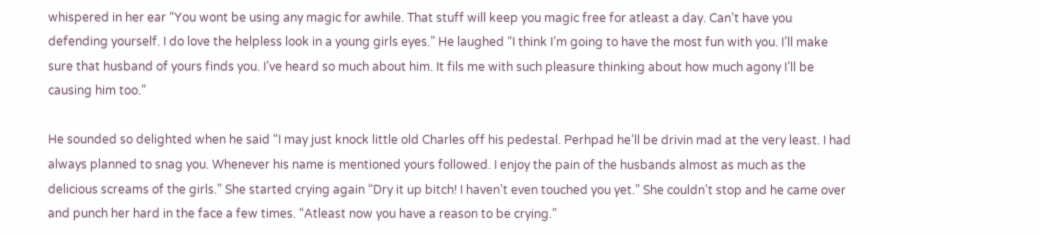whispered in her ear “You wont be using any magic for awhile. That stuff will keep you magic free for atleast a day. Can’t have you defending yourself. I do love the helpless look in a young girls eyes.” He laughed “I think I’m going to have the most fun with you. I’ll make sure that husband of yours finds you. I’ve heard so much about him. It fils me with such pleasure thinking about how much agony I’ll be causing him too.”

He sounded so delighted when he said “I may just knock little old Charles off his pedestal. Perhpad he’ll be drivin mad at the very least. I had always planned to snag you. Whenever his name is mentioned yours followed. I enjoy the pain of the husbands almost as much as the delicious screams of the girls.” She started crying again “Dry it up bitch! I haven’t even touched you yet.” She couldn’t stop and he came over and punch her hard in the face a few times. “Atleast now you have a reason to be crying.”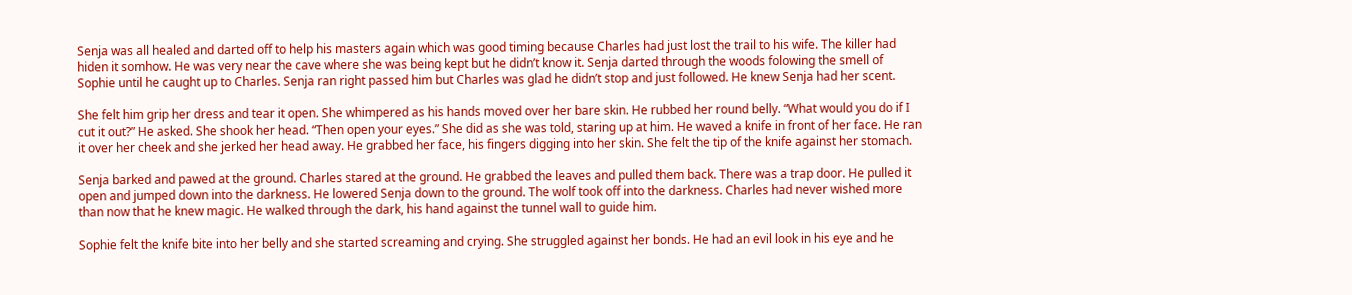Senja was all healed and darted off to help his masters again which was good timing because Charles had just lost the trail to his wife. The killer had hiden it somhow. He was very near the cave where she was being kept but he didn’t know it. Senja darted through the woods folowing the smell of Sophie until he caught up to Charles. Senja ran right passed him but Charles was glad he didn’t stop and just followed. He knew Senja had her scent.

She felt him grip her dress and tear it open. She whimpered as his hands moved over her bare skin. He rubbed her round belly. “What would you do if I cut it out?” He asked. She shook her head. “Then open your eyes.” She did as she was told, staring up at him. He waved a knife in front of her face. He ran it over her cheek and she jerked her head away. He grabbed her face, his fingers digging into her skin. She felt the tip of the knife against her stomach.

Senja barked and pawed at the ground. Charles stared at the ground. He grabbed the leaves and pulled them back. There was a trap door. He pulled it open and jumped down into the darkness. He lowered Senja down to the ground. The wolf took off into the darkness. Charles had never wished more than now that he knew magic. He walked through the dark, his hand against the tunnel wall to guide him.

Sophie felt the knife bite into her belly and she started screaming and crying. She struggled against her bonds. He had an evil look in his eye and he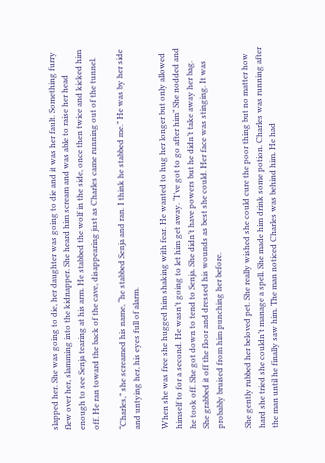slapped her. She was going to die, her daughter was going to die and it was her fault. Something furry flew over her, slamming into the kidnapper. She heard him scream and was able to raise her head enough to see Senja tearing at his arm. He stabbed the wolf in the side, once then twice and kicked him off. He ran toward the back of the cave, disappearing just as Charles came running out of the tunnel.

“Charles,” she screamed his name, “he stabbed Senja and ran. I think he stabbed me.” He was by her side and untying her, his eyes full of alarm.

When she was free she hugged him shaking with fear. He wanted to hug her longer but only allowed himself to for a second. He wasn’t going to let him get away. “I’ve got to go after him” She nodded and he took off. She got down to tend to Senja. She didn’t have powers but he didn’t take away her bag. She grabbed it off the floor and dressed his wounds as best she could. Her face was stinging. It was probably bruised from him punching her before.

She gently rubbed her beloved pet. She really wished she could cure the poor thing but no matter how hard she tried she couldn’t manage a spell. She made him drink some potion. Charles was running after the man until he finally saw him. The man noticed Charles was behind him. He had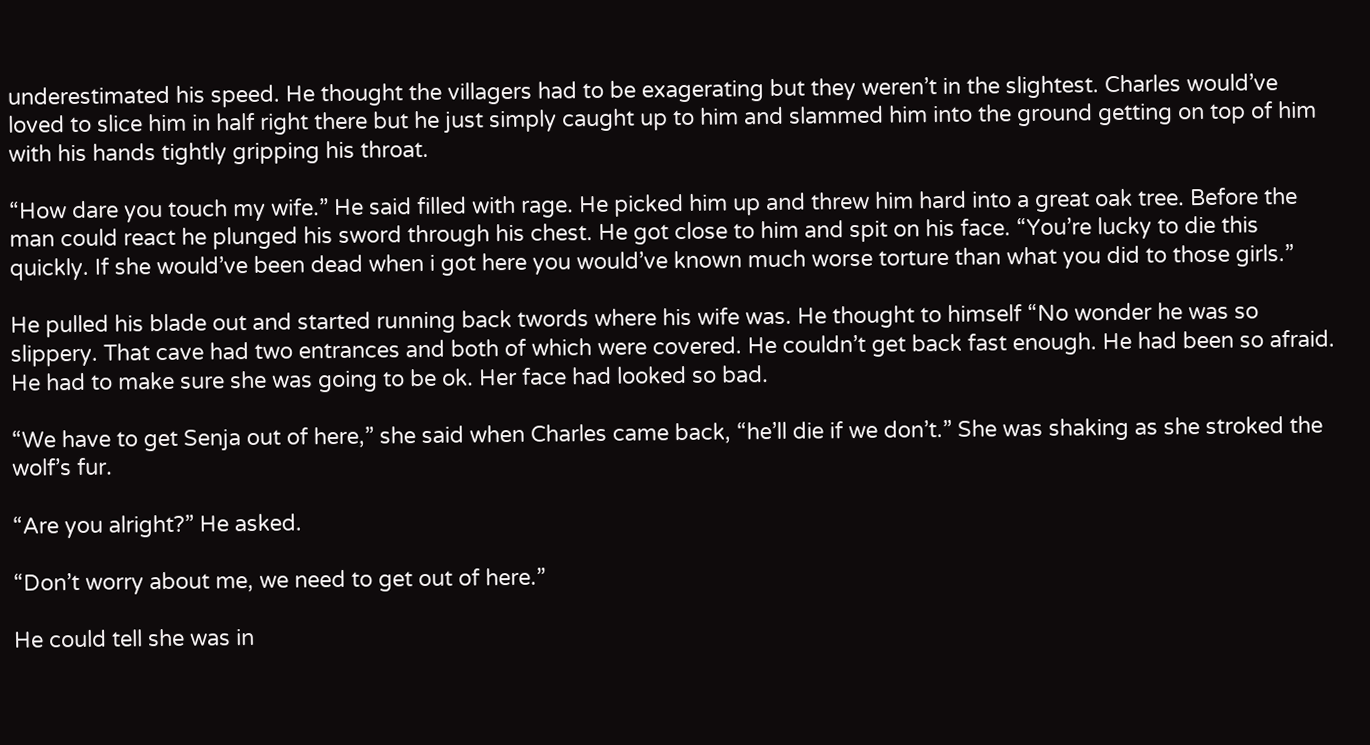underestimated his speed. He thought the villagers had to be exagerating but they weren’t in the slightest. Charles would’ve loved to slice him in half right there but he just simply caught up to him and slammed him into the ground getting on top of him with his hands tightly gripping his throat.

“How dare you touch my wife.” He said filled with rage. He picked him up and threw him hard into a great oak tree. Before the man could react he plunged his sword through his chest. He got close to him and spit on his face. “You’re lucky to die this quickly. If she would’ve been dead when i got here you would’ve known much worse torture than what you did to those girls.”

He pulled his blade out and started running back twords where his wife was. He thought to himself “No wonder he was so slippery. That cave had two entrances and both of which were covered. He couldn’t get back fast enough. He had been so afraid. He had to make sure she was going to be ok. Her face had looked so bad.

“We have to get Senja out of here,” she said when Charles came back, “he’ll die if we don’t.” She was shaking as she stroked the wolf’s fur.

“Are you alright?” He asked.

“Don’t worry about me, we need to get out of here.”

He could tell she was in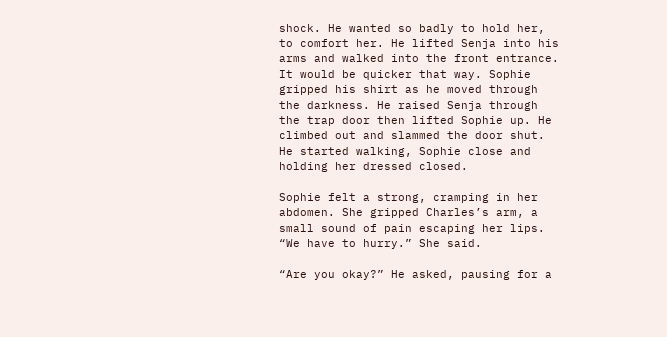shock. He wanted so badly to hold her, to comfort her. He lifted Senja into his arms and walked into the front entrance. It would be quicker that way. Sophie gripped his shirt as he moved through the darkness. He raised Senja through the trap door then lifted Sophie up. He climbed out and slammed the door shut. He started walking, Sophie close and holding her dressed closed.

Sophie felt a strong, cramping in her abdomen. She gripped Charles’s arm, a small sound of pain escaping her lips. “We have to hurry.” She said.

“Are you okay?” He asked, pausing for a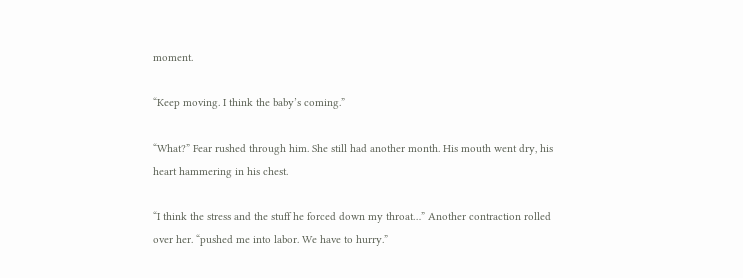moment.

“Keep moving. I think the baby’s coming.”

“What?” Fear rushed through him. She still had another month. His mouth went dry, his heart hammering in his chest.

“I think the stress and the stuff he forced down my throat…” Another contraction rolled over her. “pushed me into labor. We have to hurry.”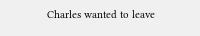Charles wanted to leave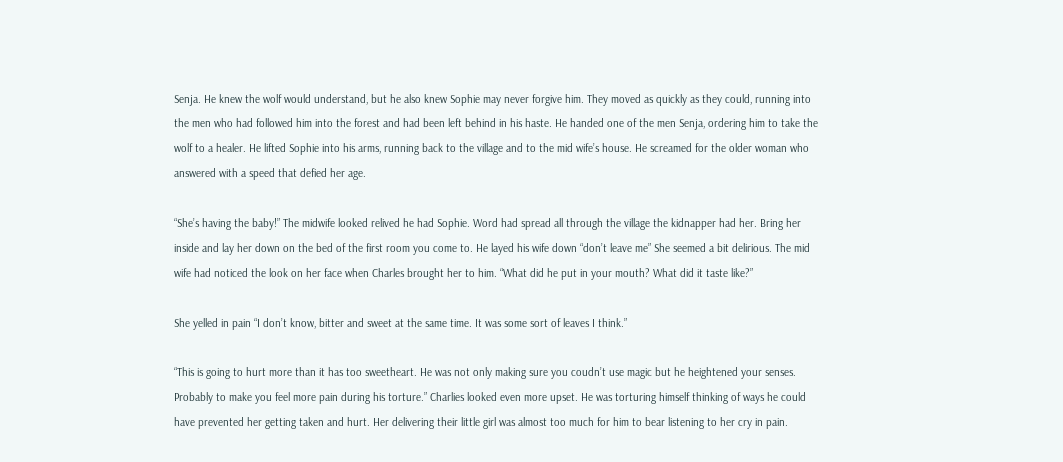Senja. He knew the wolf would understand, but he also knew Sophie may never forgive him. They moved as quickly as they could, running into the men who had followed him into the forest and had been left behind in his haste. He handed one of the men Senja, ordering him to take the wolf to a healer. He lifted Sophie into his arms, running back to the village and to the mid wife’s house. He screamed for the older woman who answered with a speed that defied her age.

“She’s having the baby!” The midwife looked relived he had Sophie. Word had spread all through the village the kidnapper had her. Bring her inside and lay her down on the bed of the first room you come to. He layed his wife down “don’t leave me” She seemed a bit delirious. The mid wife had noticed the look on her face when Charles brought her to him. “What did he put in your mouth? What did it taste like?”

She yelled in pain “I don’t know, bitter and sweet at the same time. It was some sort of leaves I think.”

“This is going to hurt more than it has too sweetheart. He was not only making sure you coudn’t use magic but he heightened your senses. Probably to make you feel more pain during his torture.” Charlies looked even more upset. He was torturing himself thinking of ways he could have prevented her getting taken and hurt. Her delivering their little girl was almost too much for him to bear listening to her cry in pain.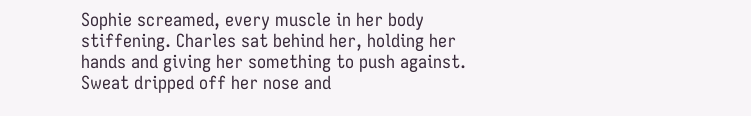Sophie screamed, every muscle in her body stiffening. Charles sat behind her, holding her hands and giving her something to push against. Sweat dripped off her nose and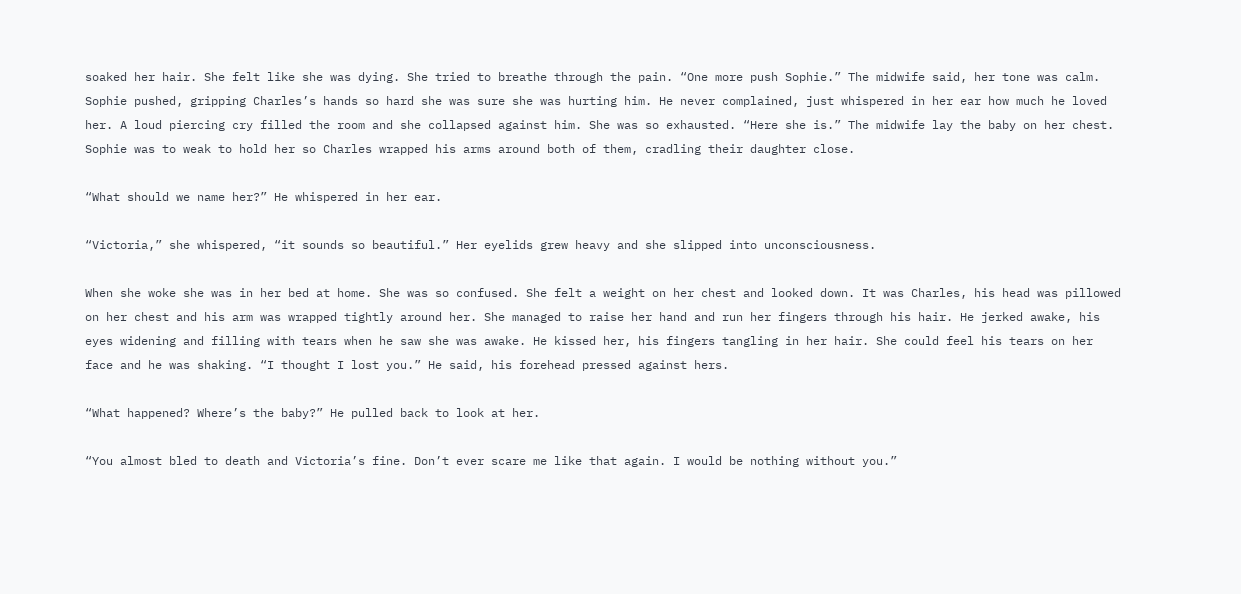soaked her hair. She felt like she was dying. She tried to breathe through the pain. “One more push Sophie.” The midwife said, her tone was calm. Sophie pushed, gripping Charles’s hands so hard she was sure she was hurting him. He never complained, just whispered in her ear how much he loved her. A loud piercing cry filled the room and she collapsed against him. She was so exhausted. “Here she is.” The midwife lay the baby on her chest. Sophie was to weak to hold her so Charles wrapped his arms around both of them, cradling their daughter close.

“What should we name her?” He whispered in her ear.

“Victoria,” she whispered, “it sounds so beautiful.” Her eyelids grew heavy and she slipped into unconsciousness.

When she woke she was in her bed at home. She was so confused. She felt a weight on her chest and looked down. It was Charles, his head was pillowed on her chest and his arm was wrapped tightly around her. She managed to raise her hand and run her fingers through his hair. He jerked awake, his eyes widening and filling with tears when he saw she was awake. He kissed her, his fingers tangling in her hair. She could feel his tears on her face and he was shaking. “I thought I lost you.” He said, his forehead pressed against hers.

“What happened? Where’s the baby?” He pulled back to look at her.

“You almost bled to death and Victoria’s fine. Don’t ever scare me like that again. I would be nothing without you.”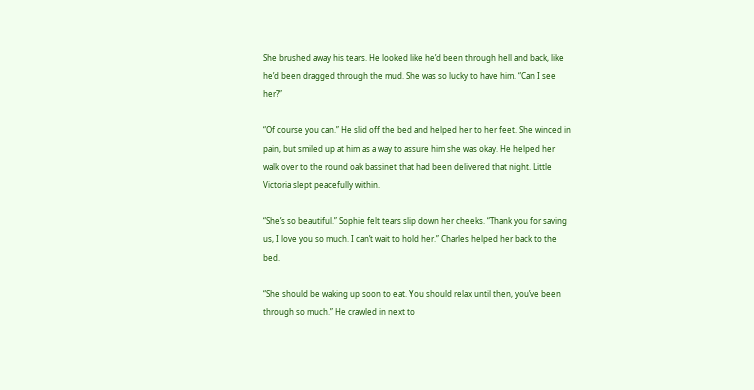She brushed away his tears. He looked like he’d been through hell and back, like he’d been dragged through the mud. She was so lucky to have him. “Can I see her?”

“Of course you can.” He slid off the bed and helped her to her feet. She winced in pain, but smiled up at him as a way to assure him she was okay. He helped her walk over to the round oak bassinet that had been delivered that night. Little Victoria slept peacefully within.

“She’s so beautiful.” Sophie felt tears slip down her cheeks. “Thank you for saving us, I love you so much. I can’t wait to hold her.” Charles helped her back to the bed.

“She should be waking up soon to eat. You should relax until then, you’ve been through so much.” He crawled in next to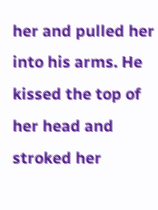her and pulled her into his arms. He kissed the top of her head and stroked her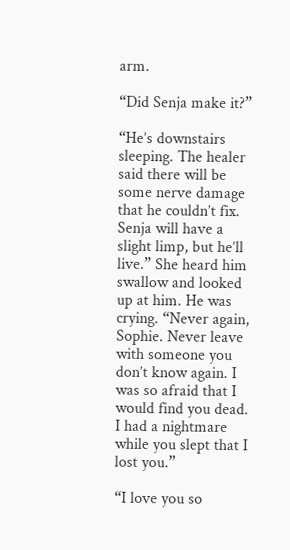arm.

“Did Senja make it?”

“He’s downstairs sleeping. The healer said there will be some nerve damage that he couldn’t fix. Senja will have a slight limp, but he’ll live.” She heard him swallow and looked up at him. He was crying. “Never again, Sophie. Never leave with someone you don’t know again. I was so afraid that I would find you dead. I had a nightmare while you slept that I lost you.”

“I love you so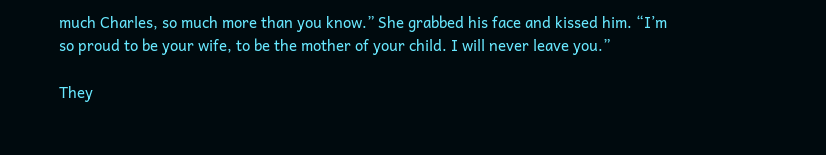much Charles, so much more than you know.” She grabbed his face and kissed him. “I’m so proud to be your wife, to be the mother of your child. I will never leave you.”

They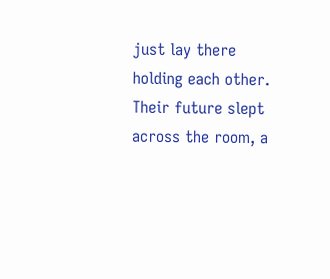just lay there holding each other. Their future slept across the room, a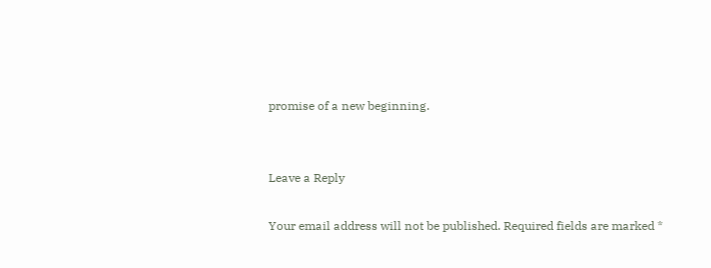promise of a new beginning.


Leave a Reply

Your email address will not be published. Required fields are marked *